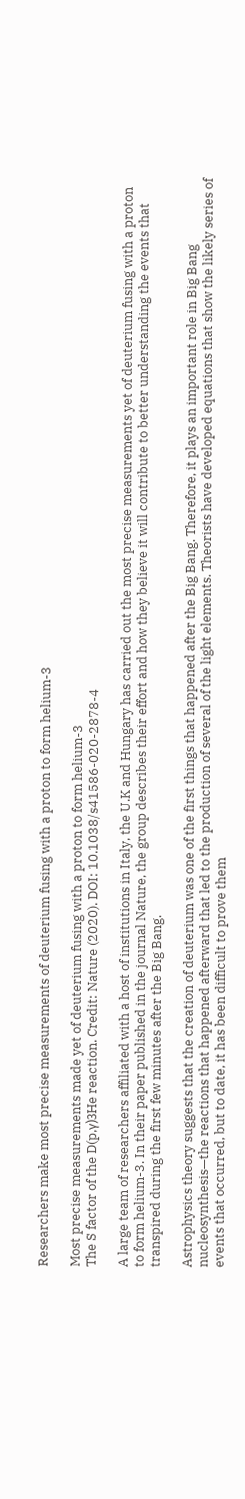Researchers make most precise measurements of deuterium fusing with a proton to form helium-3

Most precise measurements made yet of deuterium fusing with a proton to form helium-3
The S factor of the D(p,γ)3He reaction. Credit: Nature (2020). DOI: 10.1038/s41586-020-2878-4

A large team of researchers affiliated with a host of institutions in Italy, the U.K and Hungary has carried out the most precise measurements yet of deuterium fusing with a proton to form helium-3. In their paper published in the journal Nature, the group describes their effort and how they believe it will contribute to better understanding the events that transpired during the first few minutes after the Big Bang.

Astrophysics theory suggests that the creation of deuterium was one of the first things that happened after the Big Bang. Therefore, it plays an important role in Big Bang nucleosynthesis—the reactions that happened afterward that led to the production of several of the light elements. Theorists have developed equations that show the likely series of events that occurred, but to date, it has been difficult to prove them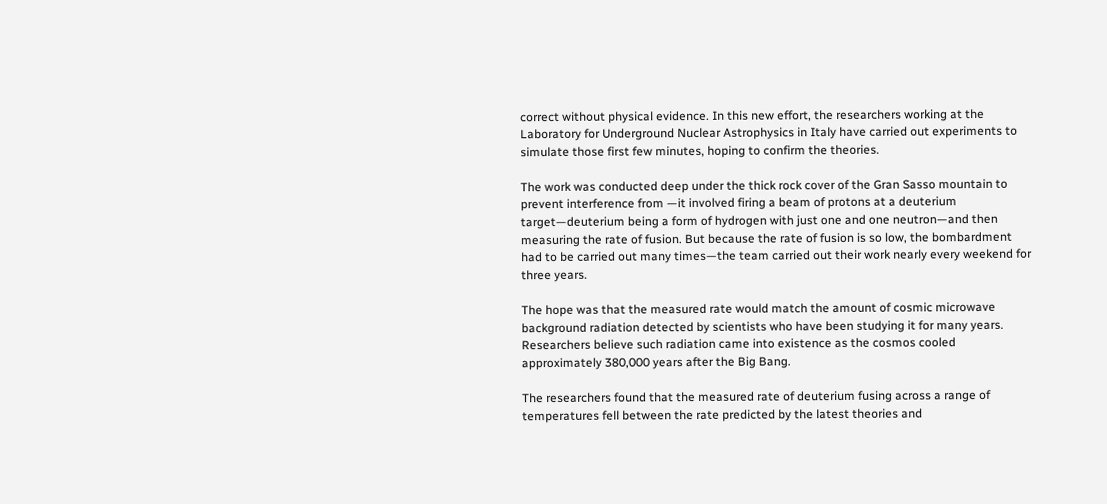correct without physical evidence. In this new effort, the researchers working at the Laboratory for Underground Nuclear Astrophysics in Italy have carried out experiments to simulate those first few minutes, hoping to confirm the theories.

The work was conducted deep under the thick rock cover of the Gran Sasso mountain to prevent interference from —it involved firing a beam of protons at a deuterium target—deuterium being a form of hydrogen with just one and one neutron—and then measuring the rate of fusion. But because the rate of fusion is so low, the bombardment had to be carried out many times—the team carried out their work nearly every weekend for three years.

The hope was that the measured rate would match the amount of cosmic microwave background radiation detected by scientists who have been studying it for many years. Researchers believe such radiation came into existence as the cosmos cooled approximately 380,000 years after the Big Bang.

The researchers found that the measured rate of deuterium fusing across a range of temperatures fell between the rate predicted by the latest theories and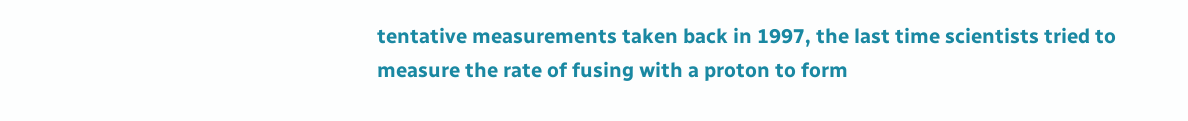tentative measurements taken back in 1997, the last time scientists tried to measure the rate of fusing with a proton to form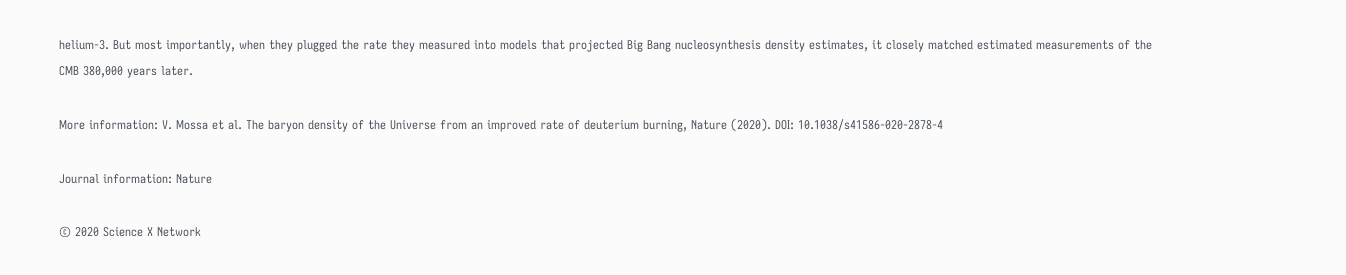helium-3. But most importantly, when they plugged the rate they measured into models that projected Big Bang nucleosynthesis density estimates, it closely matched estimated measurements of the CMB 380,000 years later.

More information: V. Mossa et al. The baryon density of the Universe from an improved rate of deuterium burning, Nature (2020). DOI: 10.1038/s41586-020-2878-4

Journal information: Nature

© 2020 Science X Network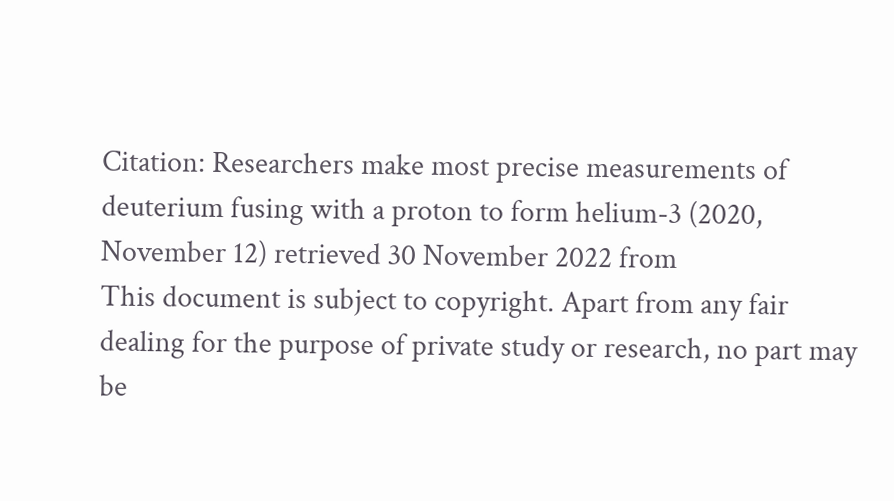Citation: Researchers make most precise measurements of deuterium fusing with a proton to form helium-3 (2020, November 12) retrieved 30 November 2022 from
This document is subject to copyright. Apart from any fair dealing for the purpose of private study or research, no part may be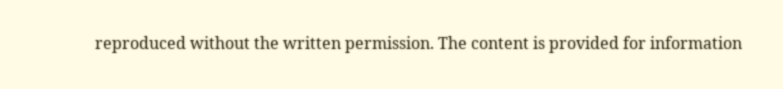reproduced without the written permission. The content is provided for information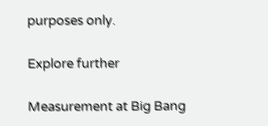purposes only.

Explore further

Measurement at Big Bang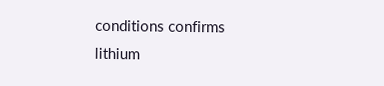conditions confirms lithium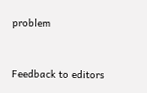problem


Feedback to editors